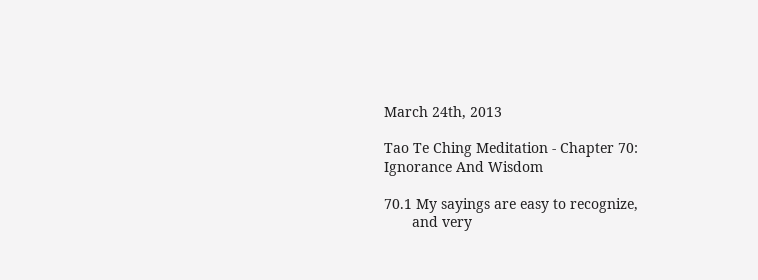March 24th, 2013

Tao Te Ching Meditation - Chapter 70: Ignorance And Wisdom

70.1 My sayings are easy to recognize,
       and very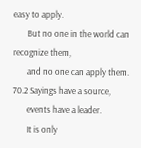easy to apply.
       But no one in the world can recognize them,
       and no one can apply them.
70.2 Sayings have a source,
       events have a leader.
       It is only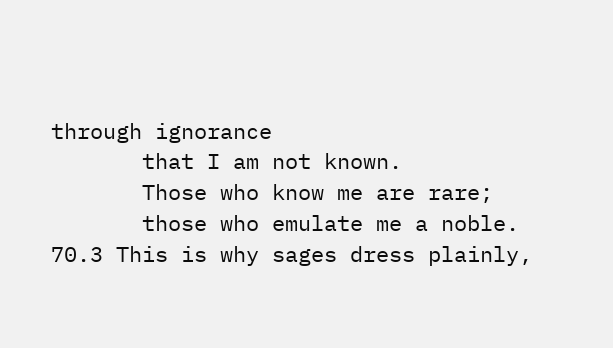through ignorance
       that I am not known.
       Those who know me are rare;
       those who emulate me a noble.
70.3 This is why sages dress plainly,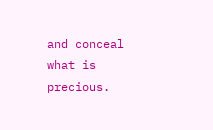and conceal what is precious.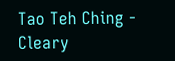Tao Teh Ching - Cleary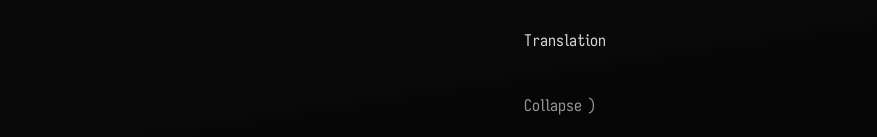Translation

Collapse )